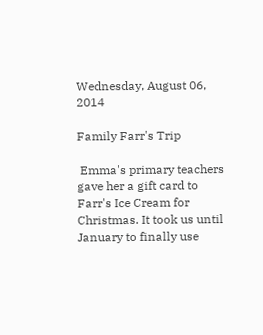Wednesday, August 06, 2014

Family Farr's Trip

 Emma's primary teachers gave her a gift card to Farr's Ice Cream for Christmas. It took us until January to finally use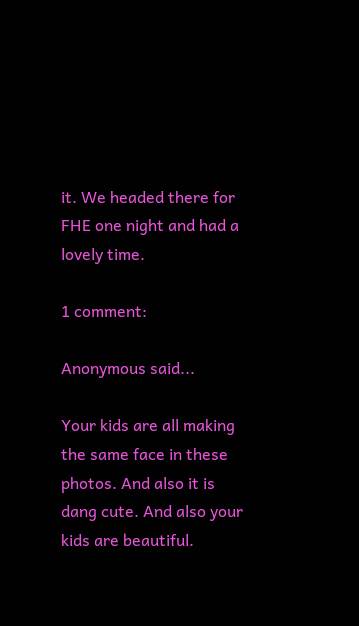it. We headed there for FHE one night and had a lovely time.

1 comment:

Anonymous said...

Your kids are all making the same face in these photos. And also it is dang cute. And also your kids are beautiful.